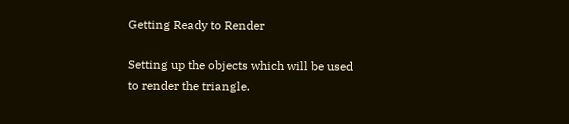Getting Ready to Render

Setting up the objects which will be used to render the triangle.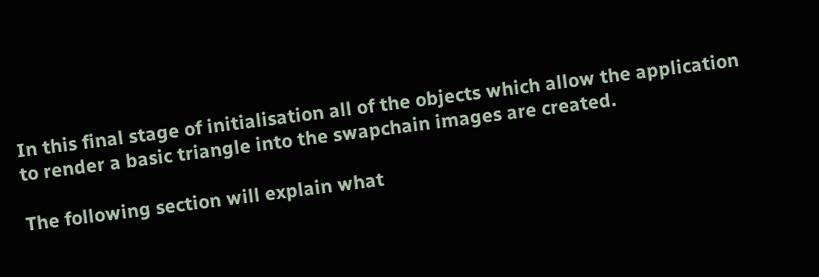In this final stage of initialisation all of the objects which allow the application to render a basic triangle into the swapchain images are created.

The following section will explain what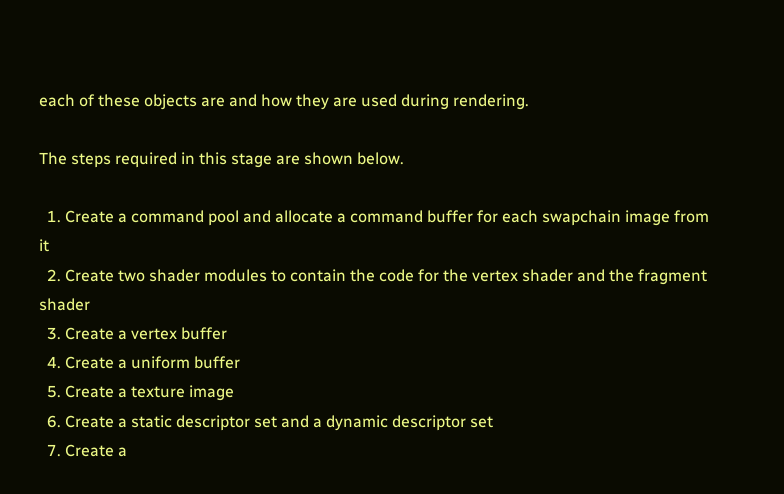each of these objects are and how they are used during rendering.

The steps required in this stage are shown below.

  1. Create a command pool and allocate a command buffer for each swapchain image from it
  2. Create two shader modules to contain the code for the vertex shader and the fragment shader
  3. Create a vertex buffer
  4. Create a uniform buffer
  5. Create a texture image
  6. Create a static descriptor set and a dynamic descriptor set
  7. Create a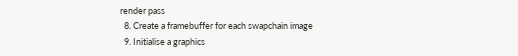render pass
  8. Create a framebuffer for each swapchain image
  9. Initialise a graphics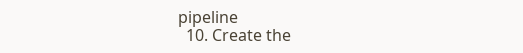pipeline
  10. Create the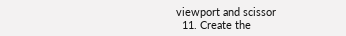viewport and scissor
  11. Create the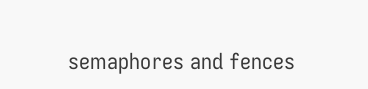semaphores and fences